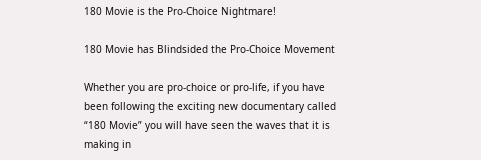180 Movie is the Pro-Choice Nightmare!

180 Movie has Blindsided the Pro-Choice Movement

Whether you are pro-choice or pro-life, if you have been following the exciting new documentary called “180 Movie” you will have seen the waves that it is making in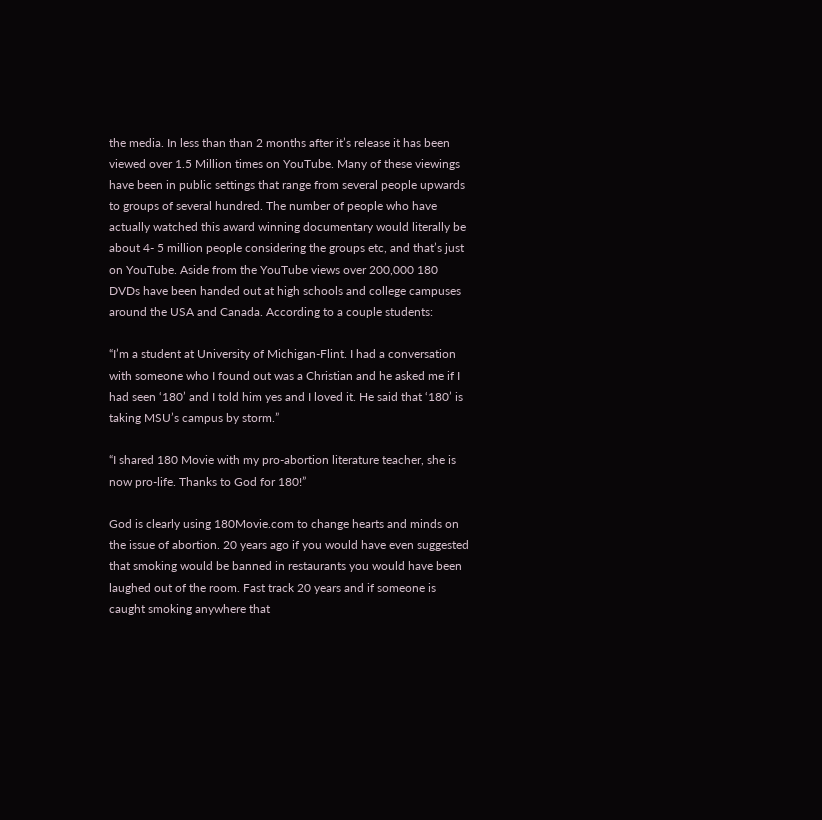the media. In less than than 2 months after it’s release it has been viewed over 1.5 Million times on YouTube. Many of these viewings have been in public settings that range from several people upwards to groups of several hundred. The number of people who have actually watched this award winning documentary would literally be about 4- 5 million people considering the groups etc, and that’s just on YouTube. Aside from the YouTube views over 200,000 180 DVDs have been handed out at high schools and college campuses around the USA and Canada. According to a couple students:

“I’m a student at University of Michigan-Flint. I had a conversation with someone who I found out was a Christian and he asked me if I had seen ‘180’ and I told him yes and I loved it. He said that ‘180’ is taking MSU’s campus by storm.”

“I shared 180 Movie with my pro-abortion literature teacher, she is now pro-life. Thanks to God for 180!”

God is clearly using 180Movie.com to change hearts and minds on the issue of abortion. 20 years ago if you would have even suggested that smoking would be banned in restaurants you would have been laughed out of the room. Fast track 20 years and if someone is caught smoking anywhere that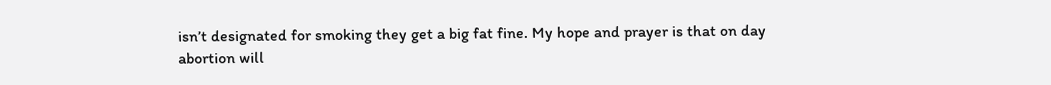isn’t designated for smoking they get a big fat fine. My hope and prayer is that on day abortion will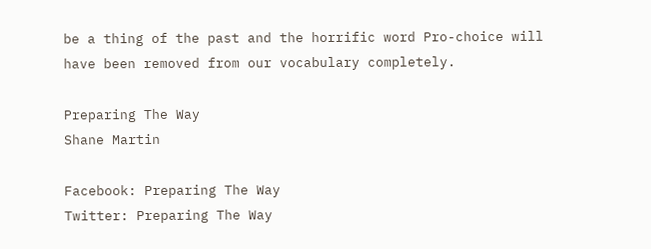be a thing of the past and the horrific word Pro-choice will have been removed from our vocabulary completely.

Preparing The Way
Shane Martin

Facebook: Preparing The Way
Twitter: Preparing The Way